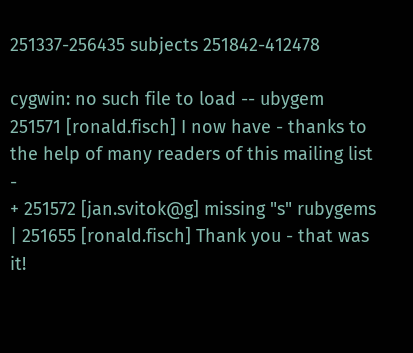251337-256435 subjects 251842-412478

cygwin: no such file to load -- ubygem
251571 [ronald.fisch] I now have - thanks to the help of many readers of this mailing list -
+ 251572 [jan.svitok@g] missing "s" rubygems
| 251655 [ronald.fisch] Thank you - that was it!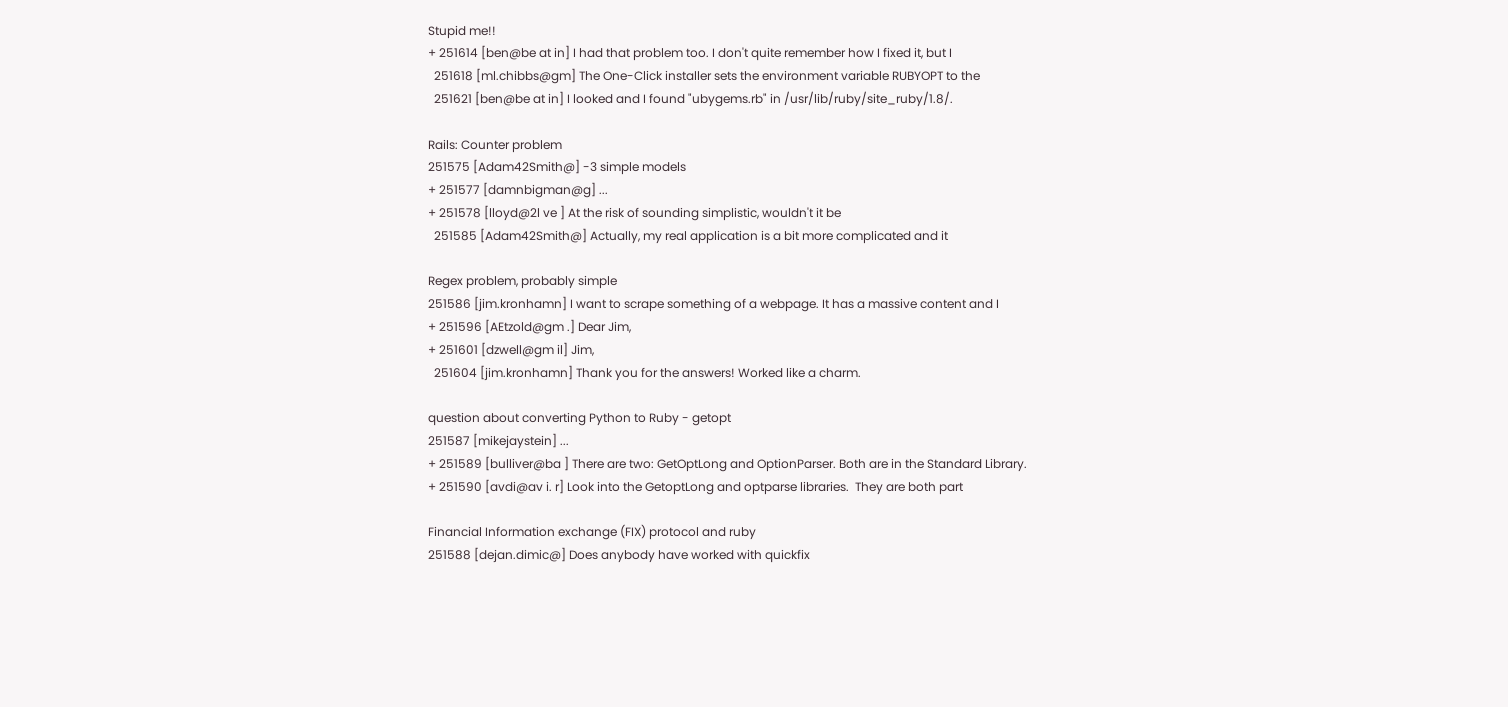Stupid me!!
+ 251614 [ben@be at in] I had that problem too. I don't quite remember how I fixed it, but I
  251618 [ml.chibbs@gm] The One-Click installer sets the environment variable RUBYOPT to the
  251621 [ben@be at in] I looked and I found "ubygems.rb" in /usr/lib/ruby/site_ruby/1.8/.

Rails: Counter problem
251575 [Adam42Smith@] -3 simple models
+ 251577 [damnbigman@g] ...
+ 251578 [lloyd@2l ve ] At the risk of sounding simplistic, wouldn't it be
  251585 [Adam42Smith@] Actually, my real application is a bit more complicated and it

Regex problem, probably simple
251586 [jim.kronhamn] I want to scrape something of a webpage. It has a massive content and I
+ 251596 [AEtzold@gm .] Dear Jim,
+ 251601 [dzwell@gm il] Jim,
  251604 [jim.kronhamn] Thank you for the answers! Worked like a charm.

question about converting Python to Ruby - getopt
251587 [mikejaystein] ...
+ 251589 [bulliver@ba ] There are two: GetOptLong and OptionParser. Both are in the Standard Library.
+ 251590 [avdi@av i. r] Look into the GetoptLong and optparse libraries.  They are both part

Financial Information exchange (FIX) protocol and ruby
251588 [dejan.dimic@] Does anybody have worked with quickfix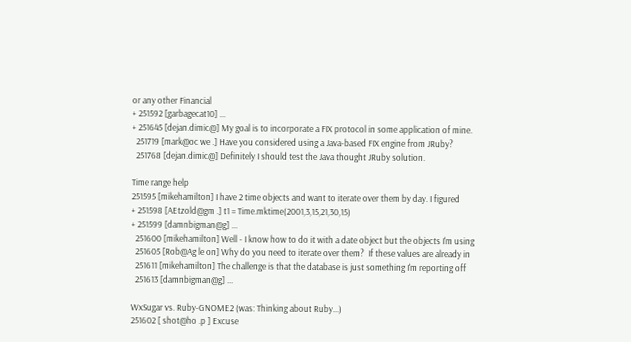or any other Financial
+ 251592 [garbagecat10] ...
+ 251645 [dejan.dimic@] My goal is to incorporate a FIX protocol in some application of mine.
  251719 [mark@oc we .] Have you considered using a Java-based FIX engine from JRuby?
  251768 [dejan.dimic@] Definitely I should test the Java thought JRuby solution.

Time range help
251595 [mikehamilton] I have 2 time objects and want to iterate over them by day. I figured
+ 251598 [AEtzold@gm .] t1 = Time.mktime(2001,3,15,21,30,15)
+ 251599 [damnbigman@g] ...
  251600 [mikehamilton] Well - I know how to do it with a date object but the objects I'm using
  251605 [Rob@Ag le on] Why do you need to iterate over them?  If these values are already in
  251611 [mikehamilton] The challenge is that the database is just something I'm reporting off
  251613 [damnbigman@g] ...

WxSugar vs. Ruby-GNOME2 (was: Thinking about Ruby...)
251602 [ shot@ho .p ] Excuse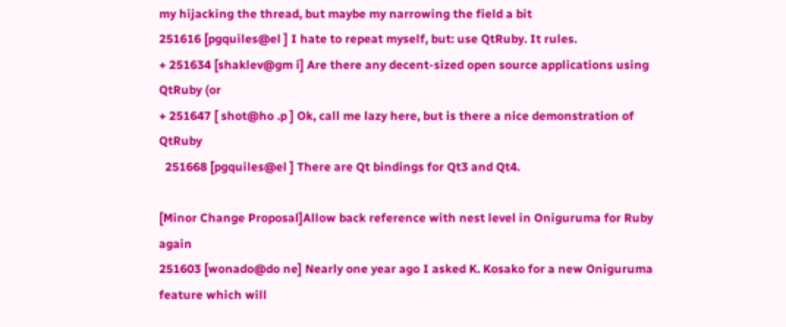my hijacking the thread, but maybe my narrowing the field a bit
251616 [pgquiles@el ] I hate to repeat myself, but: use QtRuby. It rules.
+ 251634 [shaklev@gm i] Are there any decent-sized open source applications using QtRuby (or
+ 251647 [ shot@ho .p ] Ok, call me lazy here, but is there a nice demonstration of QtRuby
  251668 [pgquiles@el ] There are Qt bindings for Qt3 and Qt4.

[Minor Change Proposal]Allow back reference with nest level in Oniguruma for Ruby again
251603 [wonado@do ne] Nearly one year ago I asked K. Kosako for a new Oniguruma feature which will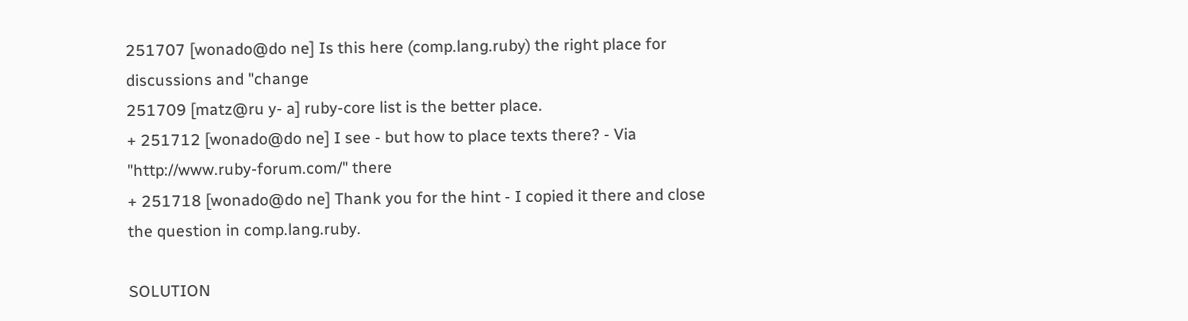251707 [wonado@do ne] Is this here (comp.lang.ruby) the right place for discussions and "change
251709 [matz@ru y- a] ruby-core list is the better place.
+ 251712 [wonado@do ne] I see - but how to place texts there? - Via "http://www.ruby-forum.com/" there
+ 251718 [wonado@do ne] Thank you for the hint - I copied it there and close the question in comp.lang.ruby.

SOLUTION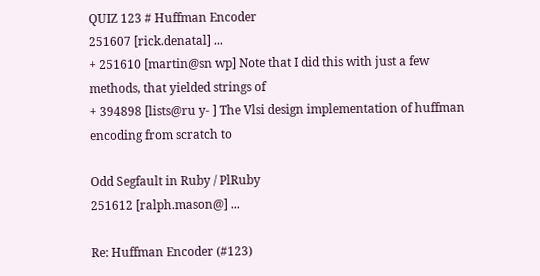QUIZ 123 # Huffman Encoder
251607 [rick.denatal] ...
+ 251610 [martin@sn wp] Note that I did this with just a few methods, that yielded strings of
+ 394898 [lists@ru y- ] The Vlsi design implementation of huffman encoding from scratch to

Odd Segfault in Ruby / PlRuby
251612 [ralph.mason@] ...

Re: Huffman Encoder (#123)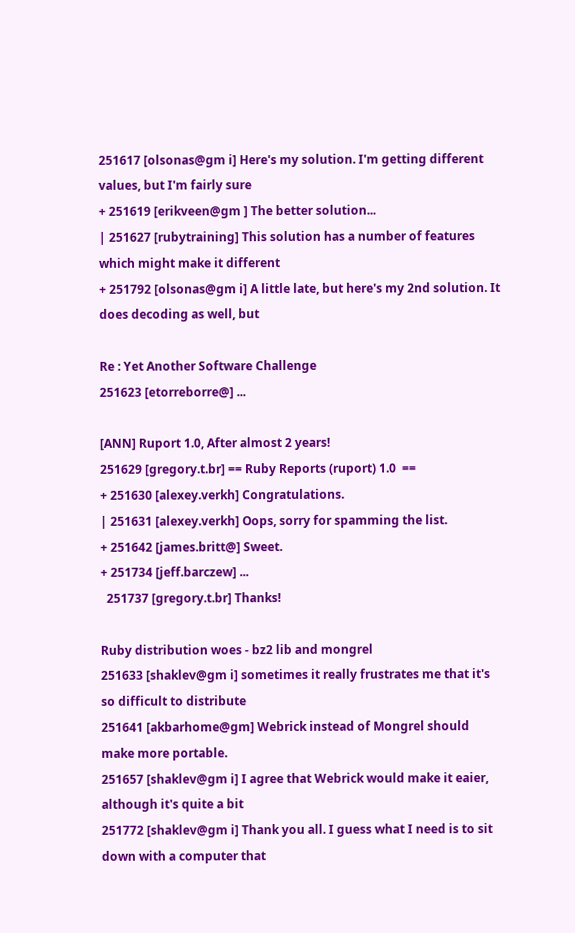251617 [olsonas@gm i] Here's my solution. I'm getting different values, but I'm fairly sure
+ 251619 [erikveen@gm ] The better solution...
| 251627 [rubytraining] This solution has a number of features which might make it different
+ 251792 [olsonas@gm i] A little late, but here's my 2nd solution. It does decoding as well, but

Re : Yet Another Software Challenge
251623 [etorreborre@] ...

[ANN] Ruport 1.0, After almost 2 years!
251629 [gregory.t.br] == Ruby Reports (ruport) 1.0  ==
+ 251630 [alexey.verkh] Congratulations.
| 251631 [alexey.verkh] Oops, sorry for spamming the list.
+ 251642 [james.britt@] Sweet.
+ 251734 [jeff.barczew] ...
  251737 [gregory.t.br] Thanks!

Ruby distribution woes - bz2 lib and mongrel
251633 [shaklev@gm i] sometimes it really frustrates me that it's so difficult to distribute
251641 [akbarhome@gm] Webrick instead of Mongrel should make more portable.
251657 [shaklev@gm i] I agree that Webrick would make it eaier, although it's quite a bit
251772 [shaklev@gm i] Thank you all. I guess what I need is to sit down with a computer that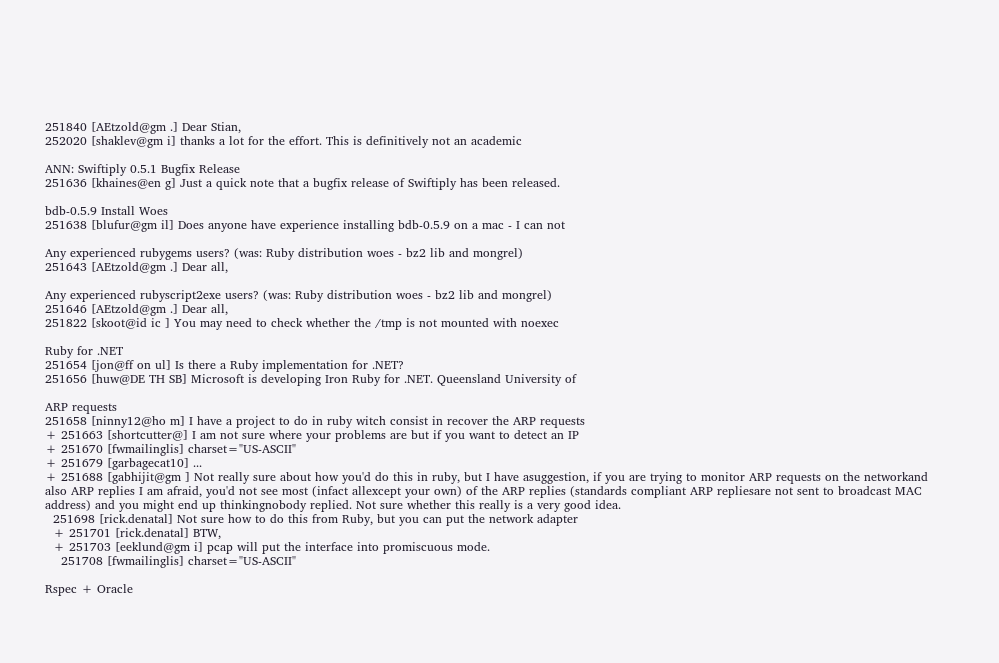251840 [AEtzold@gm .] Dear Stian,
252020 [shaklev@gm i] thanks a lot for the effort. This is definitively not an academic

ANN: Swiftiply 0.5.1 Bugfix Release
251636 [khaines@en g] Just a quick note that a bugfix release of Swiftiply has been released.

bdb-0.5.9 Install Woes
251638 [blufur@gm il] Does anyone have experience installing bdb-0.5.9 on a mac - I can not

Any experienced rubygems users? (was: Ruby distribution woes - bz2 lib and mongrel)
251643 [AEtzold@gm .] Dear all,

Any experienced rubyscript2exe users? (was: Ruby distribution woes - bz2 lib and mongrel)
251646 [AEtzold@gm .] Dear all,
251822 [skoot@id ic ] You may need to check whether the /tmp is not mounted with noexec

Ruby for .NET
251654 [jon@ff on ul] Is there a Ruby implementation for .NET?
251656 [huw@DE TH SB] Microsoft is developing Iron Ruby for .NET. Queensland University of

ARP requests
251658 [ninny12@ho m] I have a project to do in ruby witch consist in recover the ARP requests
+ 251663 [shortcutter@] I am not sure where your problems are but if you want to detect an IP
+ 251670 [fwmailinglis] charset="US-ASCII"
+ 251679 [garbagecat10] ...
+ 251688 [gabhijit@gm ] Not really sure about how you'd do this in ruby, but I have asuggestion, if you are trying to monitor ARP requests on the networkand also ARP replies I am afraid, you'd not see most (infact allexcept your own) of the ARP replies (standards compliant ARP repliesare not sent to broadcast MAC address) and you might end up thinkingnobody replied. Not sure whether this really is a very good idea.
  251698 [rick.denatal] Not sure how to do this from Ruby, but you can put the network adapter
  + 251701 [rick.denatal] BTW,
  + 251703 [eeklund@gm i] pcap will put the interface into promiscuous mode.
    251708 [fwmailinglis] charset="US-ASCII"

Rspec + Oracle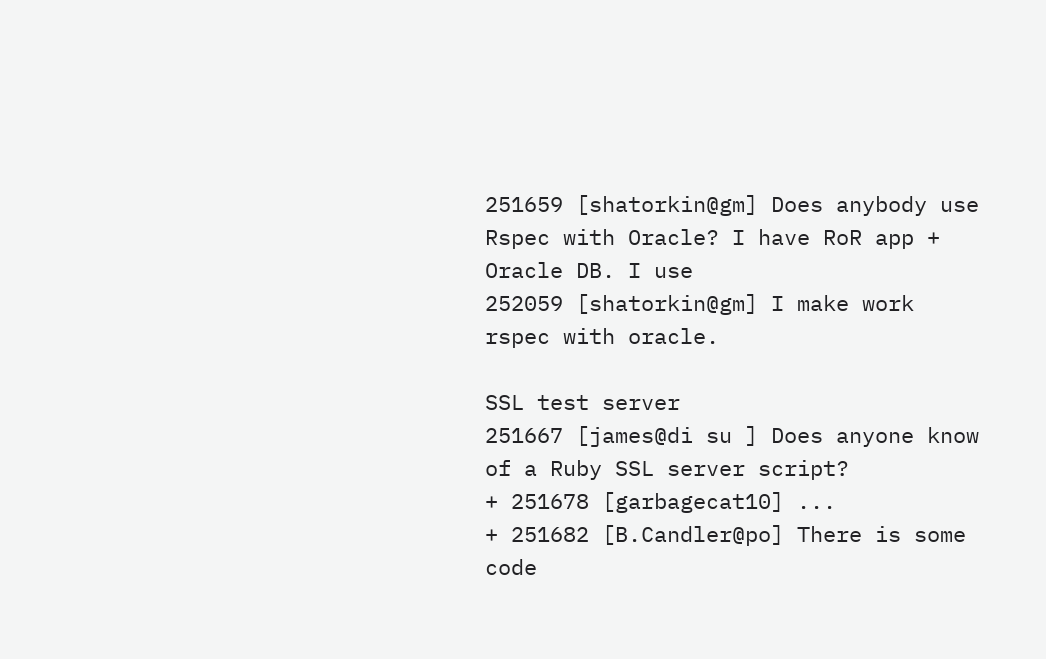251659 [shatorkin@gm] Does anybody use Rspec with Oracle? I have RoR app + Oracle DB. I use
252059 [shatorkin@gm] I make work rspec with oracle.

SSL test server
251667 [james@di su ] Does anyone know of a Ruby SSL server script?
+ 251678 [garbagecat10] ...
+ 251682 [B.Candler@po] There is some code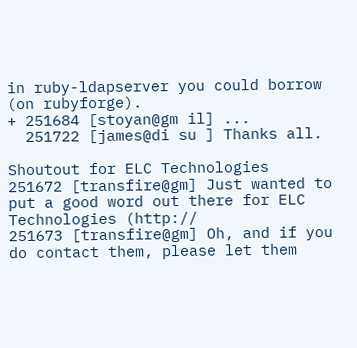in ruby-ldapserver you could borrow (on rubyforge).
+ 251684 [stoyan@gm il] ...
  251722 [james@di su ] Thanks all.

Shoutout for ELC Technologies
251672 [transfire@gm] Just wanted to put a good word out there for ELC Technologies (http://
251673 [transfire@gm] Oh, and if you do contact them, please let them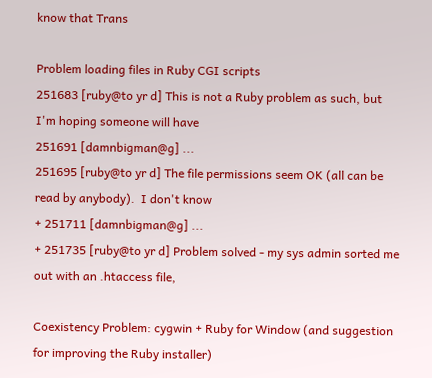know that Trans

Problem loading files in Ruby CGI scripts
251683 [ruby@to yr d] This is not a Ruby problem as such, but I'm hoping someone will have
251691 [damnbigman@g] ...
251695 [ruby@to yr d] The file permissions seem OK (all can be read by anybody).  I don't know
+ 251711 [damnbigman@g] ...
+ 251735 [ruby@to yr d] Problem solved - my sys admin sorted me out with an .htaccess file,

Coexistency Problem: cygwin + Ruby for Window (and suggestion for improving the Ruby installer)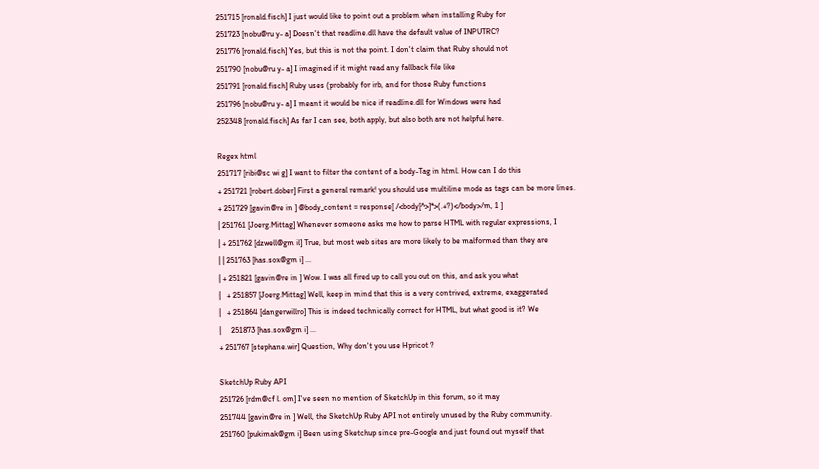251715 [ronald.fisch] I just would like to point out a problem when installing Ruby for
251723 [nobu@ru y- a] Doesn't that readline.dll have the default value of INPUTRC?
251776 [ronald.fisch] Yes, but this is not the point. I don't claim that Ruby should not
251790 [nobu@ru y- a] I imagined if it might read any fallback file like
251791 [ronald.fisch] Ruby uses (probably for irb, and for those Ruby functions
251796 [nobu@ru y- a] I meant it would be nice if readline.dll for Windows were had
252348 [ronald.fisch] As far I can see, both apply, but also both are not helpful here.

Regex html
251717 [ribi@sc wi g] I want to filter the content of a body-Tag in html. How can I do this
+ 251721 [robert.dober] First a general remark! you should use multiline mode as tags can be more lines.
+ 251729 [gavin@re in ] @body_content = response[ /<body[^>]*>(.+?)</body>/m, 1 ]
| 251761 [Joerg.Mittag] Whenever someone asks me how to parse HTML with regular expressions, I
| + 251762 [dzwell@gm il] True, but most web sites are more likely to be malformed than they are
| | 251763 [has.sox@gm i] ...
| + 251821 [gavin@re in ] Wow. I was all fired up to call you out on this, and ask you what
|   + 251857 [Joerg.Mittag] Well, keep in mind that this is a very contrived, extreme, exaggerated
|   + 251864 [dangerwillro] This is indeed technically correct for HTML, but what good is it? We
|     251873 [has.sox@gm i] ...
+ 251767 [stephane.wir] Question, Why don't you use Hpricot ?

SketchUp Ruby API
251726 [rdm@cf l. om] I've seen no mention of SketchUp in this forum, so it may
251744 [gavin@re in ] Well, the SketchUp Ruby API not entirely unused by the Ruby community.
251760 [pukimak@gm i] Been using Sketchup since pre-Google and just found out myself that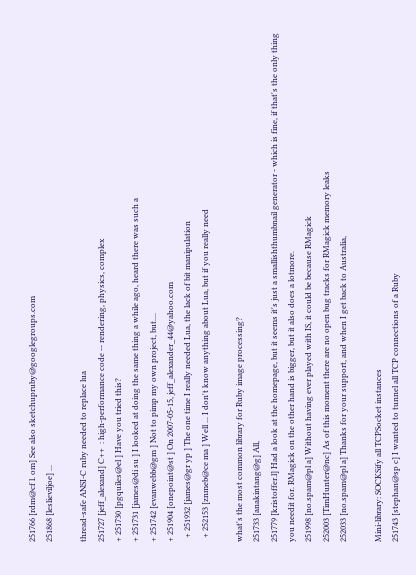251766 [rdm@cf l. om] See also sketchupruby@googlegroups.com
251868 [leslieviljoe] ...

thread-safe ANSI-C ruby needed to replace lua
251727 [jeff_alexand] C++  : high-performance code -- rendering, physics, complex
+ 251730 [pgquiles@el ] Have you tried this?
+ 251731 [james@di su ] I looked at doing the same thing a while ago, heard there was such a
+ 251742 [evanwebb@gm ] Not to pimp my own project, but....
+ 251904 [onepoint@st ] On 2007-05-15, jeff_alexander_44@yahoo.com
  + 251932 [james@gr yp ] The one time I really needed Lua, the lack of bit manipulation
  + 252153 [znmeb@ce ma ] Well ... I don't know anything about Lua, but if you really need

what's the most common library for Ruby image processing?
251733 [anakintang@g] All,
251779 [kristoffer.l] Had a look at the homepage, but it seems it's just a smallishthumbnail generator - which is fine, if that's the only thing you needit for. RMagick on the other hand is bigger, but it also does a lotmore.
251998 [no.spam@pl a] Without having ever played with IS, it could be because RMagick
252003 [TimHunter@nc] As of this moment there are no open bug tracks for RMagick memory leaks
252033 [no.spam@pl a] Thanks for your support, and when I get back to Australia,

Mini-library: SOCKSify all TCPSocket instances
251743 [stephan@sp c] I wanted to tunnel all TCP connections of a Ruby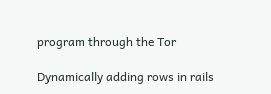program through the Tor

Dynamically adding rows in rails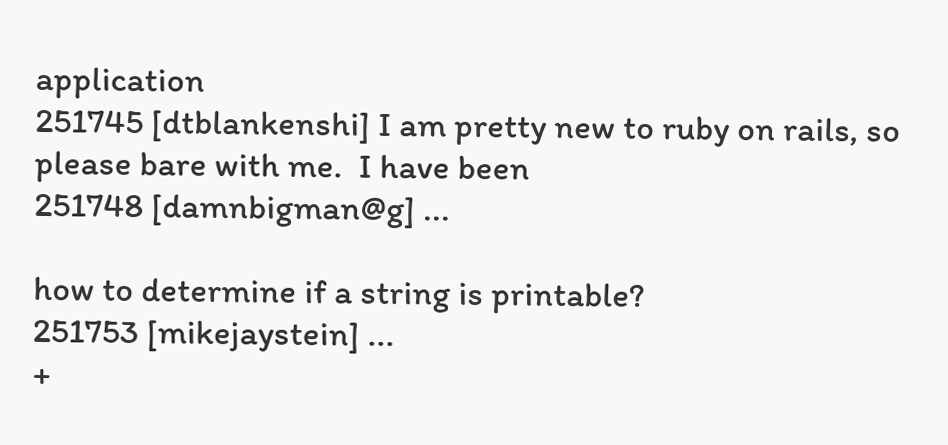application
251745 [dtblankenshi] I am pretty new to ruby on rails, so please bare with me.  I have been
251748 [damnbigman@g] ...

how to determine if a string is printable?
251753 [mikejaystein] ...
+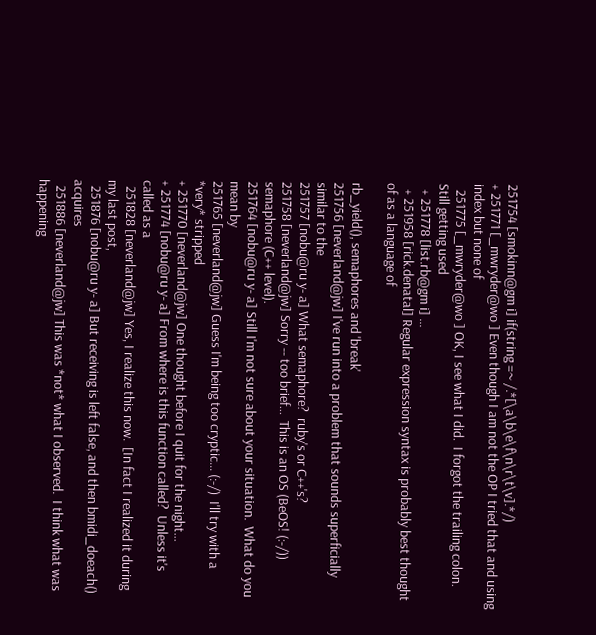251754 [smokinn@gm i] if(string =~ /.*[\a\b\e\f\n\r\t\v].*/)
+ 251771 [_mwryder@wo ] Even though I am not the OP I tried that and using index but none of
  251775 [_mwryder@wo ] OK, I see what I did.  I forgot the trailing colon.  Still getting used
  + 251778 [list.rb@gm i] ...
  + 251958 [rick.denatal] Regular expression syntax is probably best thought of as a language of

rb_yield(), semaphores and 'break'
251756 [neverland@jw] I've run into a problem that sounds superficially similar to the
251757 [nobu@ru y- a] What semaphore?  ruby's or C++'s?
251758 [neverland@jw] Sorry -- too brief...  This is an OS (BeOS! (:-/)) semaphore (C++ level).
251764 [nobu@ru y- a] Still I'm not sure about your situation.  What do you mean by
251765 [neverland@jw] Guess I'm being too cryptic... (:-/)  I'll try with a *very* stripped
+ 251770 [neverland@jw] One thought before I quit for the night...
+ 251774 [nobu@ru y- a] From where is this function called?  Unless it's called as a
  251828 [neverland@jw] Yes, I realize this now.  [In fact I realized it during my last post,
  251876 [nobu@ru y- a] But receiving is left false, and then bmidi_doeach() acquires
  251886 [neverland@jw] This was *not* what I observed.  I think what was happening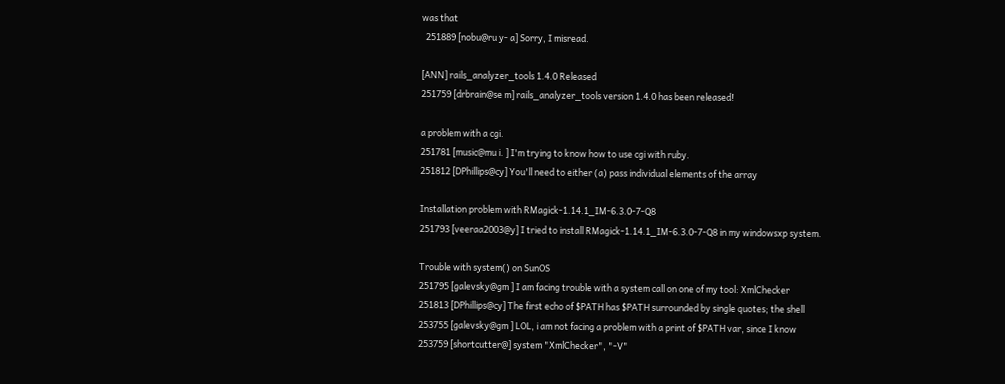was that
  251889 [nobu@ru y- a] Sorry, I misread.

[ANN] rails_analyzer_tools 1.4.0 Released
251759 [drbrain@se m] rails_analyzer_tools version 1.4.0 has been released!

a problem with a cgi.
251781 [music@mu i. ] I'm trying to know how to use cgi with ruby.
251812 [DPhillips@cy] You'll need to either (a) pass individual elements of the array

Installation problem with RMagick-1.14.1_IM-6.3.0-7-Q8
251793 [veeraa2003@y] I tried to install RMagick-1.14.1_IM-6.3.0-7-Q8 in my windowsxp system.

Trouble with system() on SunOS
251795 [galevsky@gm ] I am facing trouble with a system call on one of my tool: XmlChecker
251813 [DPhillips@cy] The first echo of $PATH has $PATH surrounded by single quotes; the shell
253755 [galevsky@gm ] LOL, i am not facing a problem with a print of $PATH var, since I know
253759 [shortcutter@] system "XmlChecker", "-V"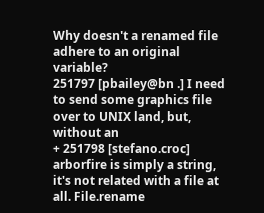Why doesn't a renamed file adhere to an original variable?
251797 [pbailey@bn .] I need to send some graphics file over to UNIX land, but, without an
+ 251798 [stefano.croc] arborfire is simply a string, it's not related with a file at all. File.rename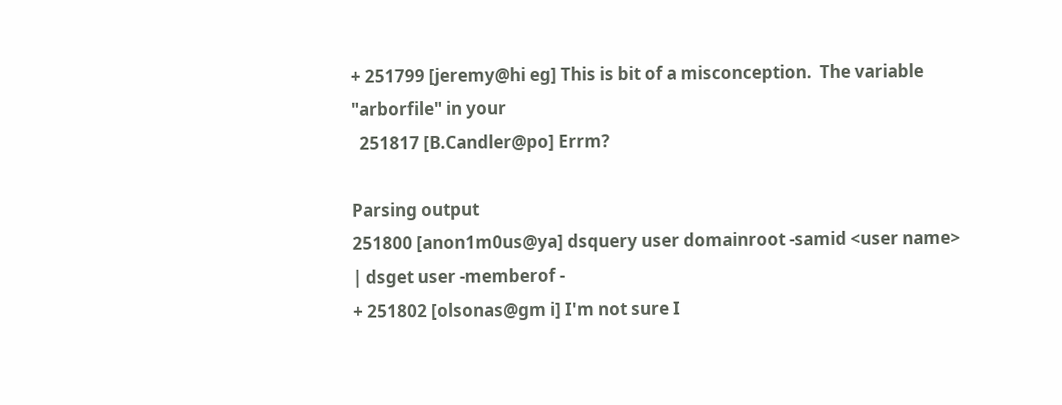+ 251799 [jeremy@hi eg] This is bit of a misconception.  The variable "arborfile" in your
  251817 [B.Candler@po] Errm?

Parsing output
251800 [anon1m0us@ya] dsquery user domainroot -samid <user name> | dsget user -memberof -
+ 251802 [olsonas@gm i] I'm not sure I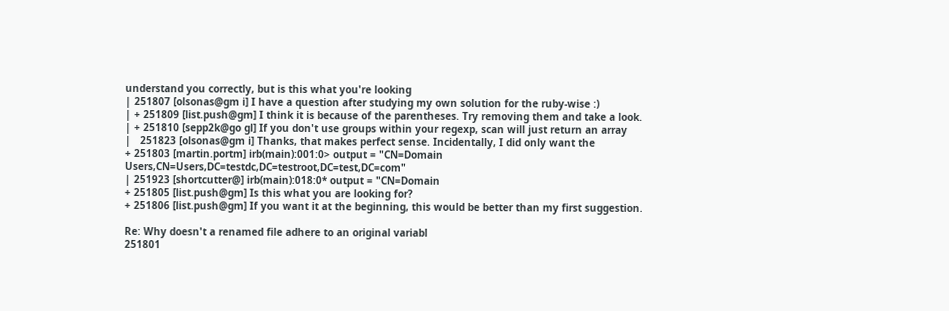understand you correctly, but is this what you're looking
| 251807 [olsonas@gm i] I have a question after studying my own solution for the ruby-wise :)
| + 251809 [list.push@gm] I think it is because of the parentheses. Try removing them and take a look.
| + 251810 [sepp2k@go gl] If you don't use groups within your regexp, scan will just return an array
|   251823 [olsonas@gm i] Thanks, that makes perfect sense. Incidentally, I did only want the
+ 251803 [martin.portm] irb(main):001:0> output = "CN=Domain Users,CN=Users,DC=testdc,DC=testroot,DC=test,DC=com"
| 251923 [shortcutter@] irb(main):018:0* output = "CN=Domain
+ 251805 [list.push@gm] Is this what you are looking for?
+ 251806 [list.push@gm] If you want it at the beginning, this would be better than my first suggestion.

Re: Why doesn't a renamed file adhere to an original variabl
251801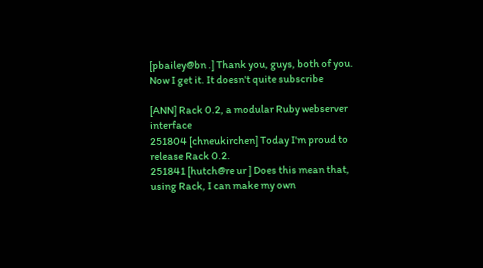[pbailey@bn .] Thank you, guys, both of you. Now I get it. It doesn't quite subscribe

[ANN] Rack 0.2, a modular Ruby webserver interface
251804 [chneukirchen] Today I'm proud to release Rack 0.2.
251841 [hutch@re ur ] Does this mean that, using Rack, I can make my own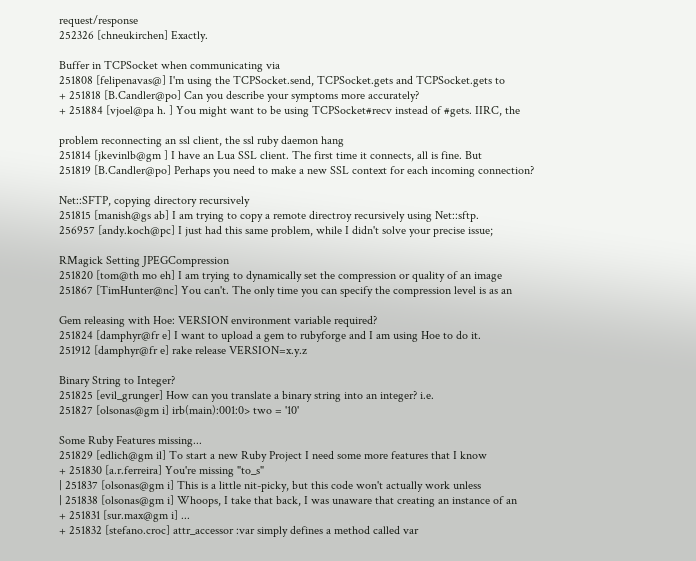request/response
252326 [chneukirchen] Exactly.

Buffer in TCPSocket when communicating via
251808 [felipenavas@] I'm using the TCPSocket.send, TCPSocket.gets and TCPSocket.gets to
+ 251818 [B.Candler@po] Can you describe your symptoms more accurately?
+ 251884 [vjoel@pa h. ] You might want to be using TCPSocket#recv instead of #gets. IIRC, the

problem reconnecting an ssl client, the ssl ruby daemon hang
251814 [jkevinlb@gm ] I have an Lua SSL client. The first time it connects, all is fine. But
251819 [B.Candler@po] Perhaps you need to make a new SSL context for each incoming connection?

Net::SFTP, copying directory recursively
251815 [manish@gs ab] I am trying to copy a remote directroy recursively using Net::sftp.
256957 [andy.koch@pc] I just had this same problem, while I didn't solve your precise issue;

RMagick Setting JPEGCompression
251820 [tom@th mo eh] I am trying to dynamically set the compression or quality of an image
251867 [TimHunter@nc] You can't. The only time you can specify the compression level is as an

Gem releasing with Hoe: VERSION environment variable required?
251824 [damphyr@fr e] I want to upload a gem to rubyforge and I am using Hoe to do it.
251912 [damphyr@fr e] rake release VERSION=x.y.z

Binary String to Integer?
251825 [evil_grunger] How can you translate a binary string into an integer? i.e.
251827 [olsonas@gm i] irb(main):001:0> two = '10'

Some Ruby Features missing...
251829 [edlich@gm il] To start a new Ruby Project I need some more features that I know
+ 251830 [a.r.ferreira] You're missing "to_s"
| 251837 [olsonas@gm i] This is a little nit-picky, but this code won't actually work unless
| 251838 [olsonas@gm i] Whoops, I take that back, I was unaware that creating an instance of an
+ 251831 [sur.max@gm i] ...
+ 251832 [stefano.croc] attr_accessor :var simply defines a method called var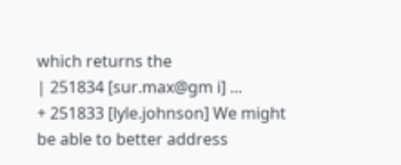which returns the
| 251834 [sur.max@gm i] ...
+ 251833 [lyle.johnson] We might be able to better address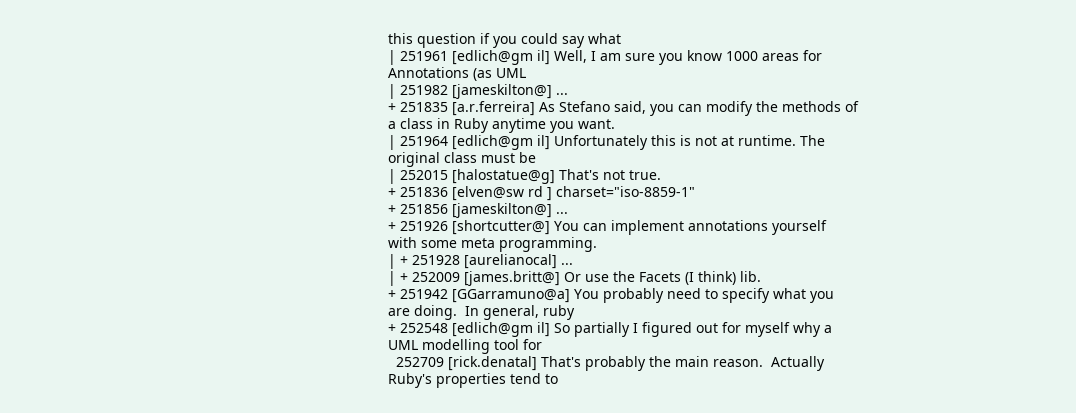this question if you could say what
| 251961 [edlich@gm il] Well, I am sure you know 1000 areas for Annotations (as UML
| 251982 [jameskilton@] ...
+ 251835 [a.r.ferreira] As Stefano said, you can modify the methods of a class in Ruby anytime you want.
| 251964 [edlich@gm il] Unfortunately this is not at runtime. The original class must be
| 252015 [halostatue@g] That's not true.
+ 251836 [elven@sw rd ] charset="iso-8859-1"
+ 251856 [jameskilton@] ...
+ 251926 [shortcutter@] You can implement annotations yourself with some meta programming.
| + 251928 [aurelianocal] ...
| + 252009 [james.britt@] Or use the Facets (I think) lib.
+ 251942 [GGarramuno@a] You probably need to specify what you are doing.  In general, ruby
+ 252548 [edlich@gm il] So partially I figured out for myself why a UML modelling tool for
  252709 [rick.denatal] That's probably the main reason.  Actually Ruby's properties tend to